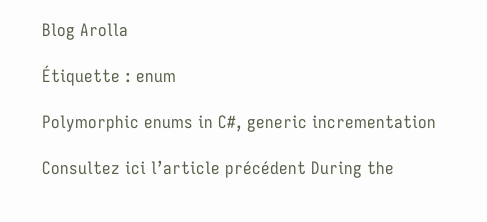Blog Arolla

Étiquette : enum

Polymorphic enums in C#, generic incrementation

Consultez ici l’article précédent During the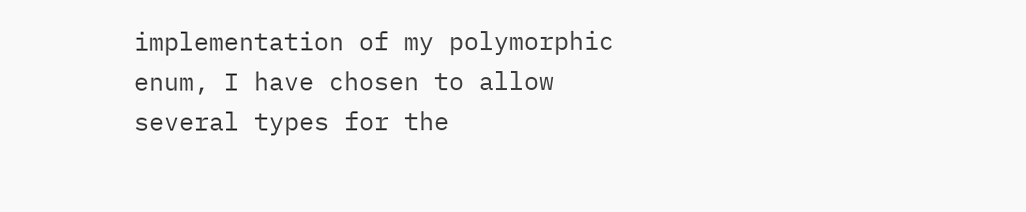implementation of my polymorphic enum, I have chosen to allow several types for the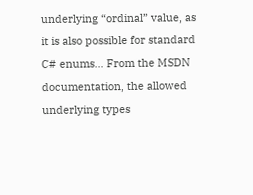underlying “ordinal” value, as it is also possible for standard C# enums… From the MSDN documentation, the allowed underlying types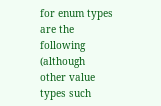for enum types are the following (although other value types such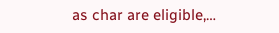as char are eligible,…